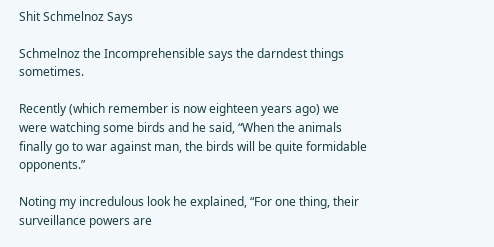Shit Schmelnoz Says

Schmelnoz the Incomprehensible says the darndest things sometimes.

Recently (which remember is now eighteen years ago) we were watching some birds and he said, “When the animals finally go to war against man, the birds will be quite formidable opponents.”

Noting my incredulous look he explained, “For one thing, their surveillance powers are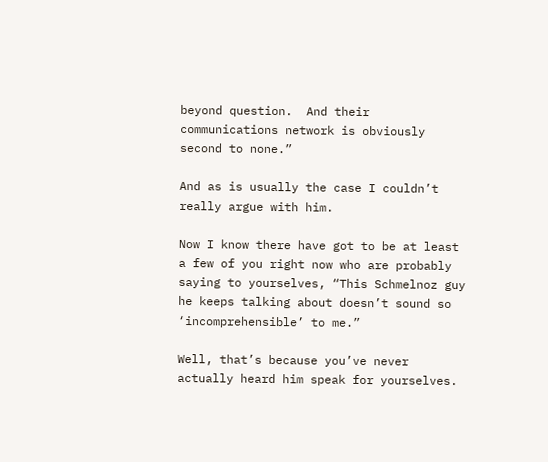beyond question.  And their communications network is obviously second to none.”

And as is usually the case I couldn’t really argue with him.

Now I know there have got to be at least a few of you right now who are probably saying to yourselves, “This Schmelnoz guy he keeps talking about doesn’t sound so ‘incomprehensible’ to me.”

Well, that’s because you’ve never actually heard him speak for yourselves.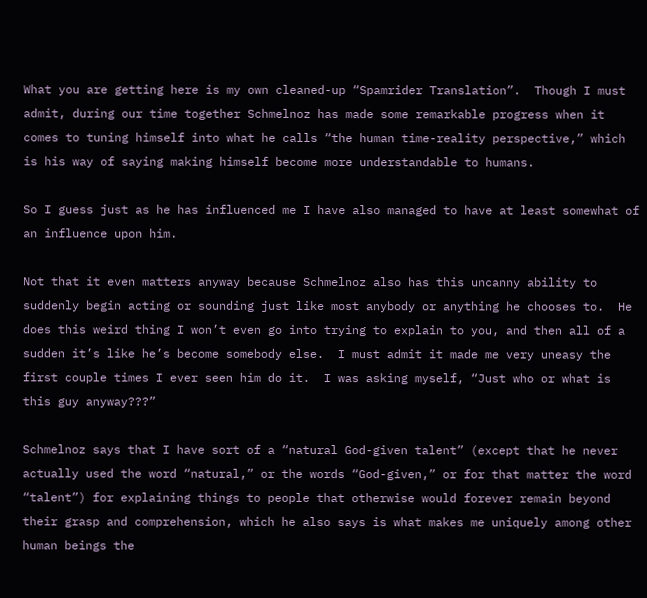What you are getting here is my own cleaned-up “Spamrider Translation”.  Though I must admit, during our time together Schmelnoz has made some remarkable progress when it comes to tuning himself into what he calls “the human time-reality perspective,” which is his way of saying making himself become more understandable to humans.

So I guess just as he has influenced me I have also managed to have at least somewhat of an influence upon him.

Not that it even matters anyway because Schmelnoz also has this uncanny ability to suddenly begin acting or sounding just like most anybody or anything he chooses to.  He does this weird thing I won’t even go into trying to explain to you, and then all of a sudden it’s like he’s become somebody else.  I must admit it made me very uneasy the first couple times I ever seen him do it.  I was asking myself, “Just who or what is this guy anyway???”

Schmelnoz says that I have sort of a “natural God-given talent” (except that he never actually used the word “natural,” or the words “God-given,” or for that matter the word “talent”) for explaining things to people that otherwise would forever remain beyond their grasp and comprehension, which he also says is what makes me uniquely among other human beings the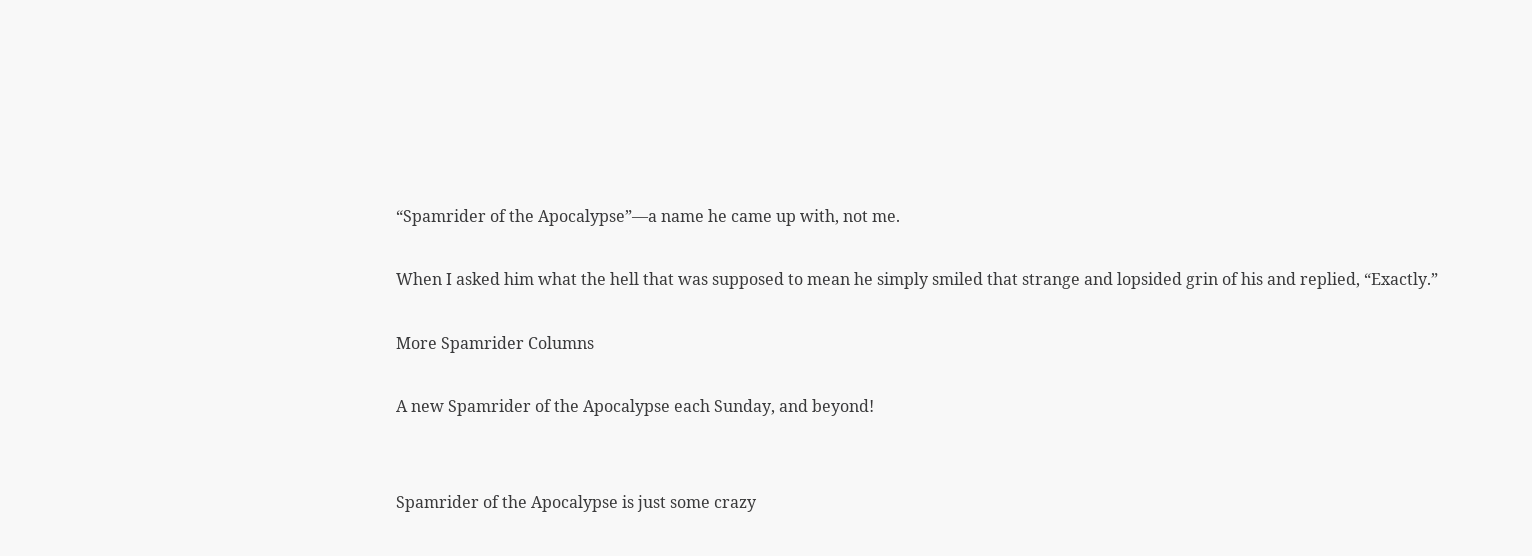“Spamrider of the Apocalypse”—a name he came up with, not me.

When I asked him what the hell that was supposed to mean he simply smiled that strange and lopsided grin of his and replied, “Exactly.”

More Spamrider Columns

A new Spamrider of the Apocalypse each Sunday, and beyond!


Spamrider of the Apocalypse is just some crazy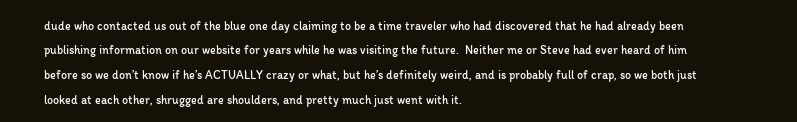dude who contacted us out of the blue one day claiming to be a time traveler who had discovered that he had already been publishing information on our website for years while he was visiting the future.  Neither me or Steve had ever heard of him before so we don’t know if he’s ACTUALLY crazy or what, but he’s definitely weird, and is probably full of crap, so we both just looked at each other, shrugged are shoulders, and pretty much just went with it.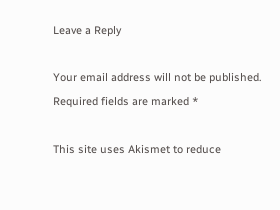Leave a Reply

Your email address will not be published. Required fields are marked *

This site uses Akismet to reduce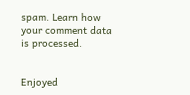spam. Learn how your comment data is processed.


Enjoyed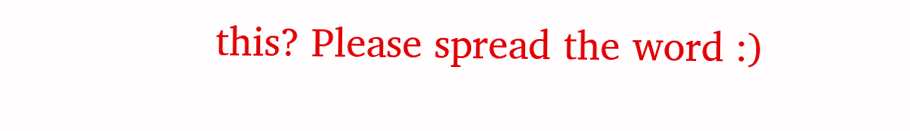this? Please spread the word :)